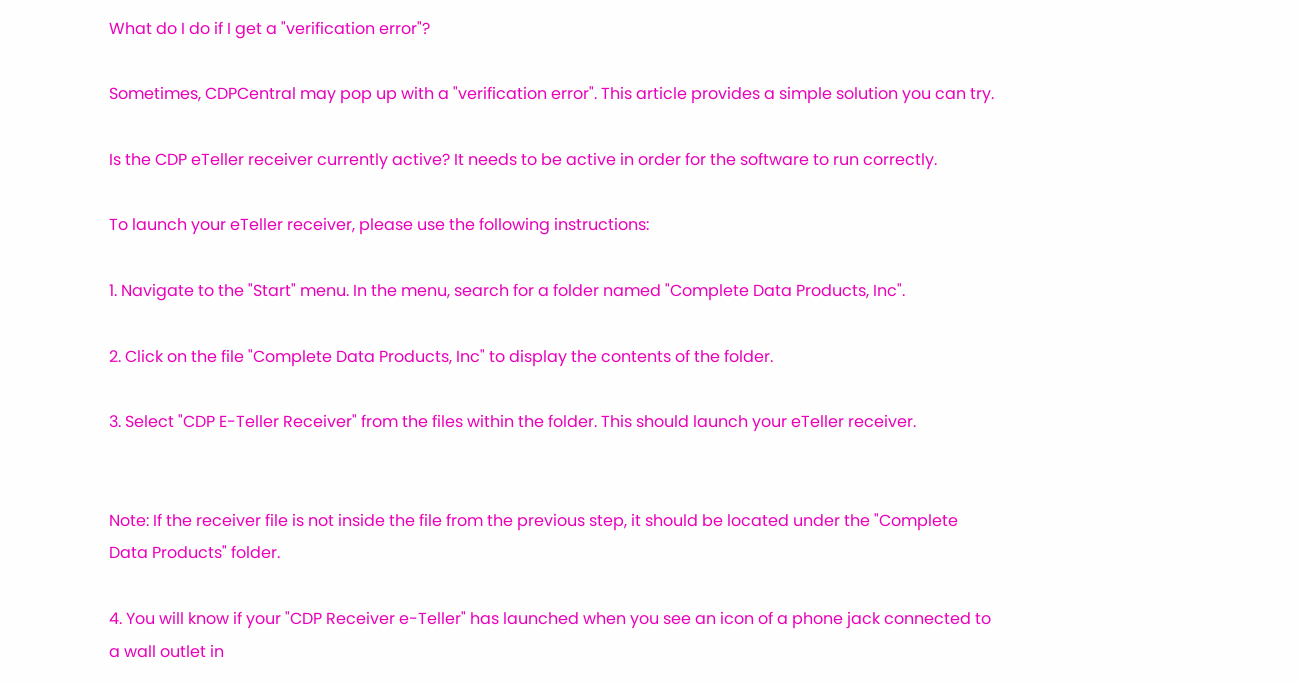What do I do if I get a "verification error"?

Sometimes, CDPCentral may pop up with a "verification error". This article provides a simple solution you can try.

Is the CDP eTeller receiver currently active? It needs to be active in order for the software to run correctly.

To launch your eTeller receiver, please use the following instructions:

1. Navigate to the "Start" menu. In the menu, search for a folder named "Complete Data Products, Inc".

2. Click on the file "Complete Data Products, Inc" to display the contents of the folder.

3. Select "CDP E-Teller Receiver" from the files within the folder. This should launch your eTeller receiver.


Note: If the receiver file is not inside the file from the previous step, it should be located under the "Complete Data Products" folder.

4. You will know if your "CDP Receiver e-Teller" has launched when you see an icon of a phone jack connected to a wall outlet in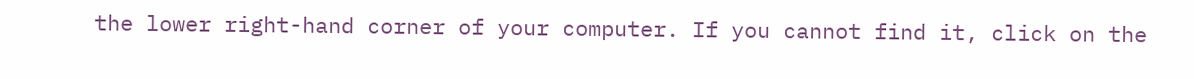the lower right-hand corner of your computer. If you cannot find it, click on the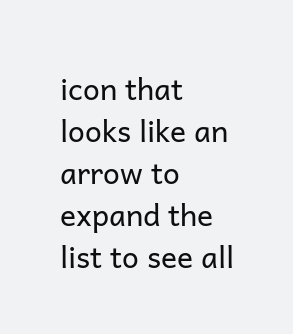icon that looks like an arrow to expand the list to see all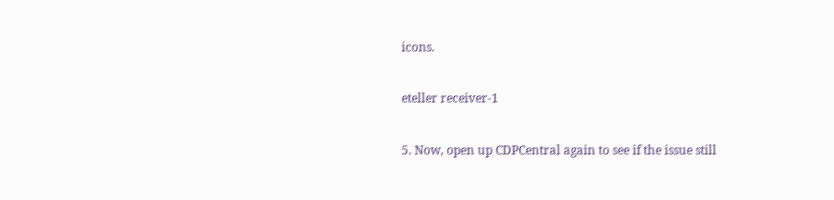icons.

eteller receiver-1

5. Now, open up CDPCentral again to see if the issue still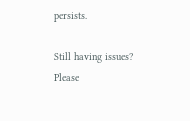persists.

Still having issues? Please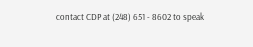contact CDP at (248) 651 - 8602 to speak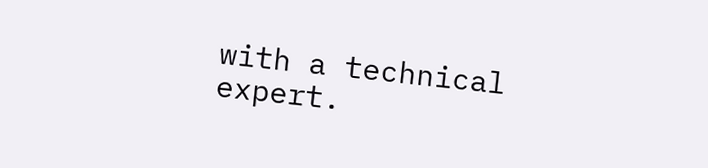with a technical expert.